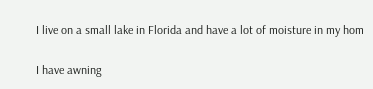I live on a small lake in Florida and have a lot of moisture in my hom

I have awning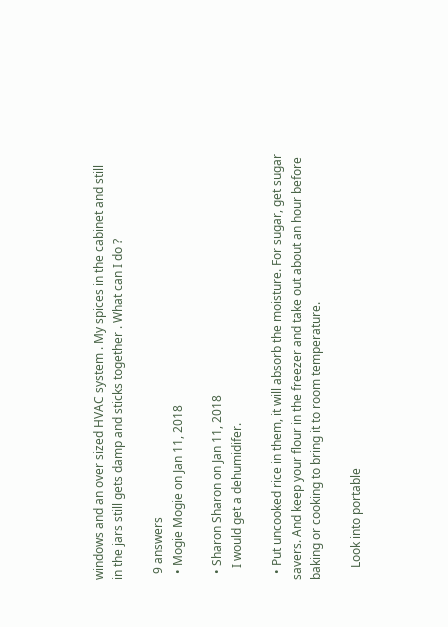windows and an over sized HVAC system . My spices in the cabinet and still in the jars still gets damp and sticks together . What can I do ?

  9 answers
  • Mogie Mogie on Jan 11, 2018

  • Sharon Sharon on Jan 11, 2018
    I would get a dehumidifer.

  • Put uncooked rice in them, it will absorb the moisture. For sugar, get sugar savers. And keep your flour in the freezer and take out about an hour before baking or cooking to bring it to room temperature.

    Look into portable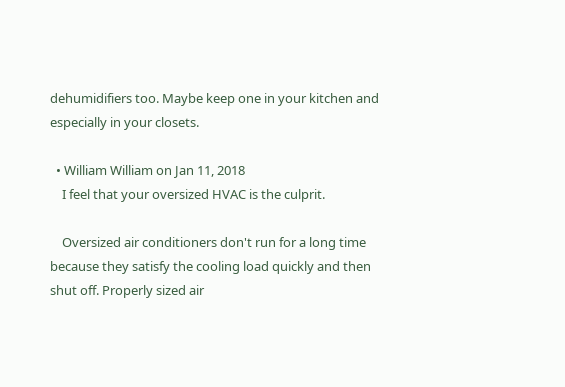dehumidifiers too. Maybe keep one in your kitchen and especially in your closets.

  • William William on Jan 11, 2018
    I feel that your oversized HVAC is the culprit.

    Oversized air conditioners don't run for a long time because they satisfy the cooling load quickly and then shut off. Properly sized air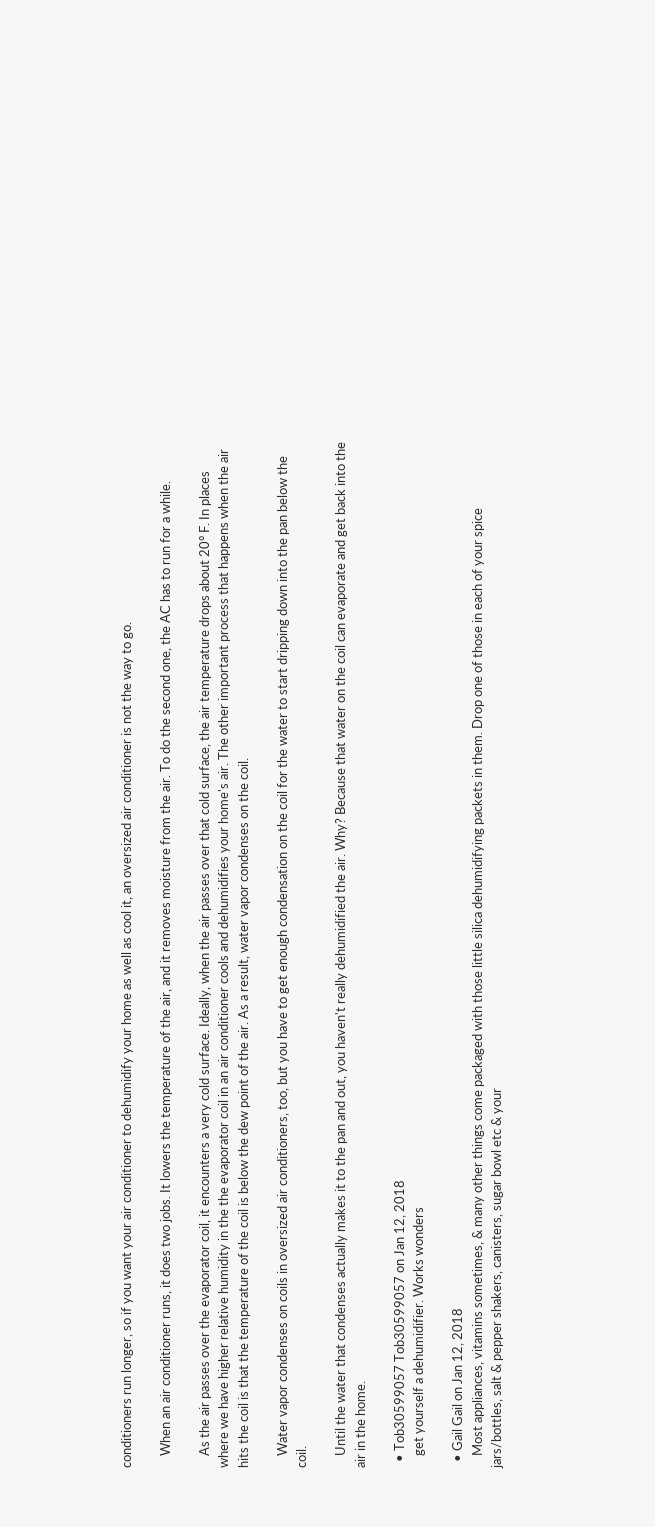conditioners run longer, so if you want your air conditioner to dehumidify your home as well as cool it, an oversized air conditioner is not the way to go.

    When an air conditioner runs, it does two jobs. It lowers the temperature of the air, and it removes moisture from the air. To do the second one, the AC has to run for a while.

    As the air passes over the evaporator coil, it encounters a very cold surface. Ideally, when the air passes over that cold surface, the air temperature drops about 20° F. In places where we have higher relative humidity in the the evaporator coil in an air conditioner cools and dehumidifies your home's air. The other important process that happens when the air hits the coil is that the temperature of the coil is below the dew point of the air. As a result, water vapor condenses on the coil.

    Water vapor condenses on coils in oversized air conditioners, too, but you have to get enough condensation on the coil for the water to start dripping down into the pan below the coil.

    Until the water that condenses actually makes it to the pan and out, you haven't really dehumidified the air. Why? Because that water on the coil can evaporate and get back into the air in the home.

  • Tob30599057 Tob30599057 on Jan 12, 2018
    get yourself a dehumidifier. Works wonders

  • Gail Gail on Jan 12, 2018
    Most appliances, vitamins sometimes, & many other things come packaged with those little silica dehumidifying packets in them. Drop one of those in each of your spice jars/bottles, salt & pepper shakers, canisters, sugar bowl etc & your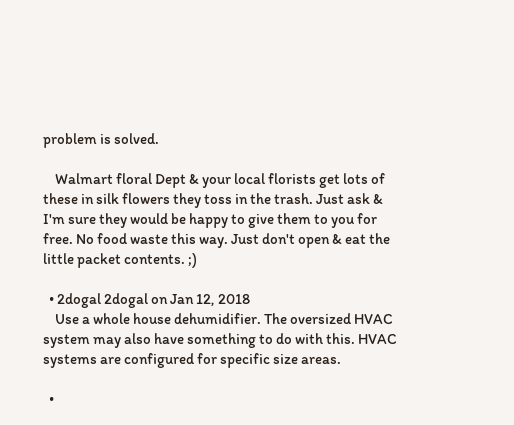problem is solved.

    Walmart floral Dept & your local florists get lots of these in silk flowers they toss in the trash. Just ask & I'm sure they would be happy to give them to you for free. No food waste this way. Just don't open & eat the little packet contents. ;)

  • 2dogal 2dogal on Jan 12, 2018
    Use a whole house dehumidifier. The oversized HVAC system may also have something to do with this. HVAC systems are configured for specific size areas.

  •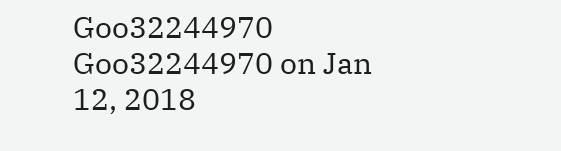Goo32244970 Goo32244970 on Jan 12, 2018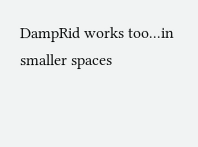DampRid works too...in smaller spaces